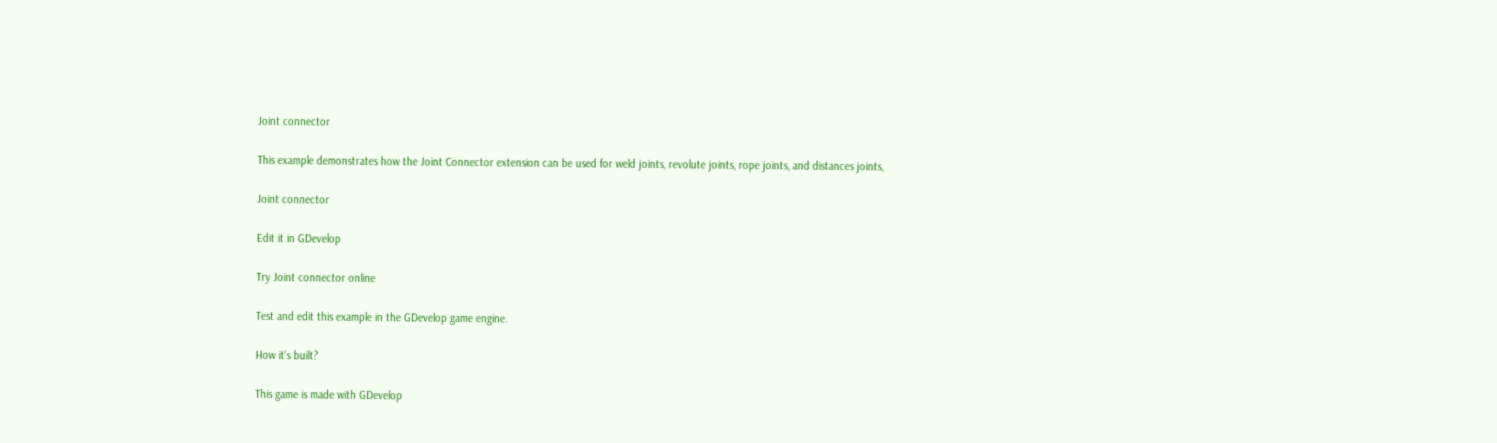Joint connector

This example demonstrates how the Joint Connector extension can be used for weld joints, revolute joints, rope joints, and distances joints,

Joint connector

Edit it in GDevelop

Try Joint connector online

Test and edit this example in the GDevelop game engine.

How it's built?

This game is made with GDevelop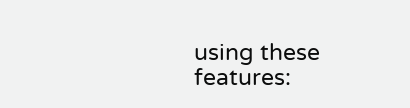using these features: